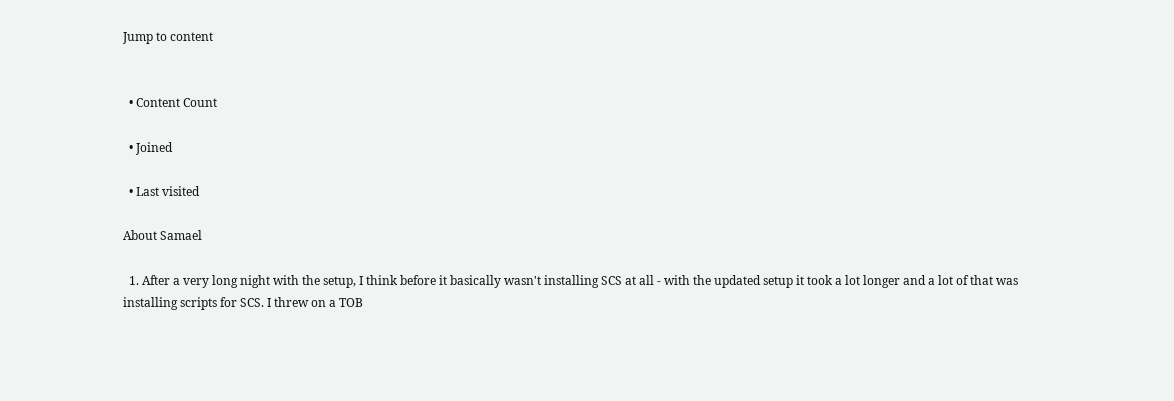Jump to content


  • Content Count

  • Joined

  • Last visited

About Samael

  1. After a very long night with the setup, I think before it basically wasn't installing SCS at all - with the updated setup it took a lot longer and a lot of that was installing scripts for SCS. I threw on a TOB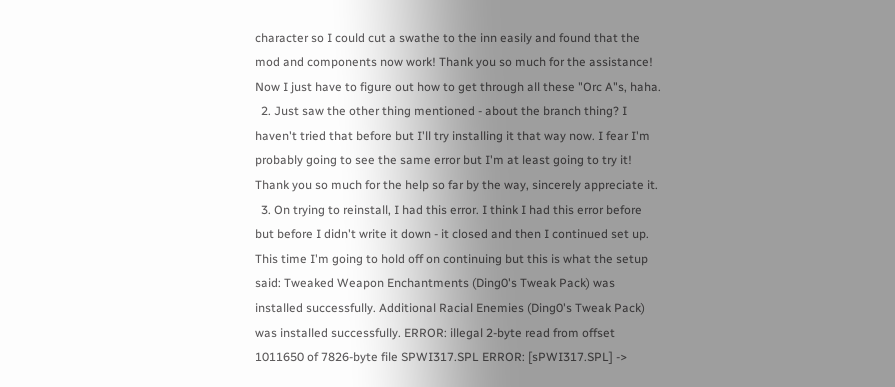character so I could cut a swathe to the inn easily and found that the mod and components now work! Thank you so much for the assistance! Now I just have to figure out how to get through all these "Orc A"s, haha.
  2. Just saw the other thing mentioned - about the branch thing? I haven't tried that before but I'll try installing it that way now. I fear I'm probably going to see the same error but I'm at least going to try it! Thank you so much for the help so far by the way, sincerely appreciate it.
  3. On trying to reinstall, I had this error. I think I had this error before but before I didn't write it down - it closed and then I continued set up. This time I'm going to hold off on continuing but this is what the setup said: Tweaked Weapon Enchantments (Ding0's Tweak Pack) was installed successfully. Additional Racial Enemies (Ding0's Tweak Pack) was installed successfully. ERROR: illegal 2-byte read from offset 1011650 of 7826-byte file SPWI317.SPL ERROR: [sPWI317.SPL] ->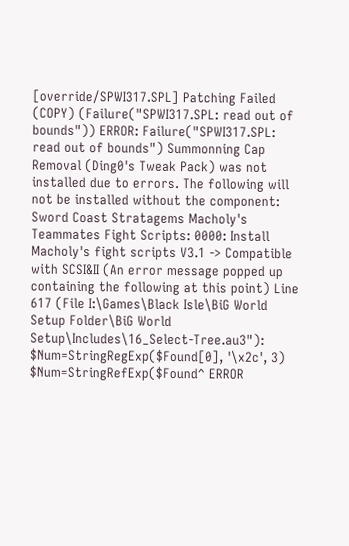[override/SPWI317.SPL] Patching Failed (COPY) (Failure("SPWI317.SPL: read out of bounds")) ERROR: Failure("SPWI317.SPL: read out of bounds") Summonning Cap Removal (Ding0's Tweak Pack) was not installed due to errors. The following will not be installed without the component: Sword Coast Stratagems Macholy's Teammates Fight Scripts: 0000: Install Macholy's fight scripts V3.1 -> Compatible with SCSI&II (An error message popped up containing the following at this point) Line 617 (File I:\Games\Black Isle\BiG World Setup Folder\BiG World Setup\Includes\16_Select-Tree.au3"): $Num=StringRegExp($Found[0], '\x2c', 3) $Num=StringRefExp($Found^ ERROR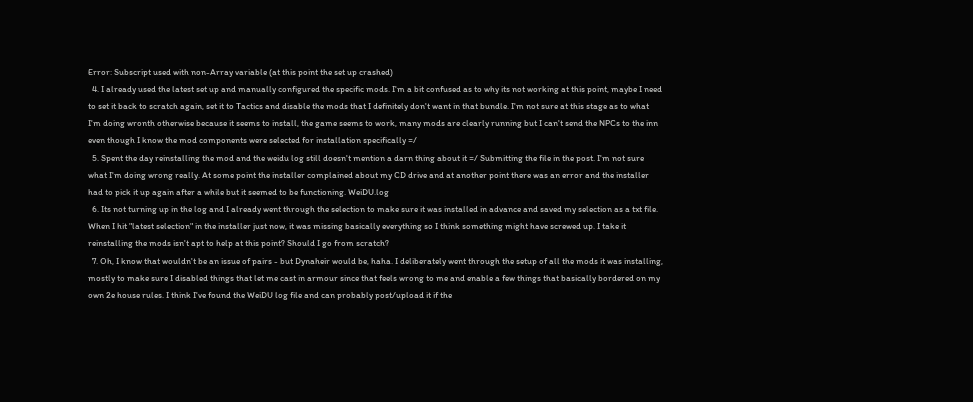Error: Subscript used with non-Array variable (at this point the set up crashed)
  4. I already used the latest set up and manually configured the specific mods. I'm a bit confused as to why its not working at this point, maybe I need to set it back to scratch again, set it to Tactics and disable the mods that I definitely don't want in that bundle. I'm not sure at this stage as to what I'm doing wronth otherwise because it seems to install, the game seems to work, many mods are clearly running but I can't send the NPCs to the inn even though I know the mod components were selected for installation specifically =/
  5. Spent the day reinstalling the mod and the weidu log still doesn't mention a darn thing about it =/ Submitting the file in the post. I'm not sure what I'm doing wrong really. At some point the installer complained about my CD drive and at another point there was an error and the installer had to pick it up again after a while but it seemed to be functioning. WeiDU.log
  6. Its not turning up in the log and I already went through the selection to make sure it was installed in advance and saved my selection as a txt file. When I hit "latest selection" in the installer just now, it was missing basically everything so I think something might have screwed up. I take it reinstalling the mods isn't apt to help at this point? Should I go from scratch?
  7. Oh, I know that wouldn't be an issue of pairs - but Dynaheir would be, haha. I deliberately went through the setup of all the mods it was installing, mostly to make sure I disabled things that let me cast in armour since that feels wrong to me and enable a few things that basically bordered on my own 2e house rules. I think I've found the WeiDU log file and can probably post/upload it if the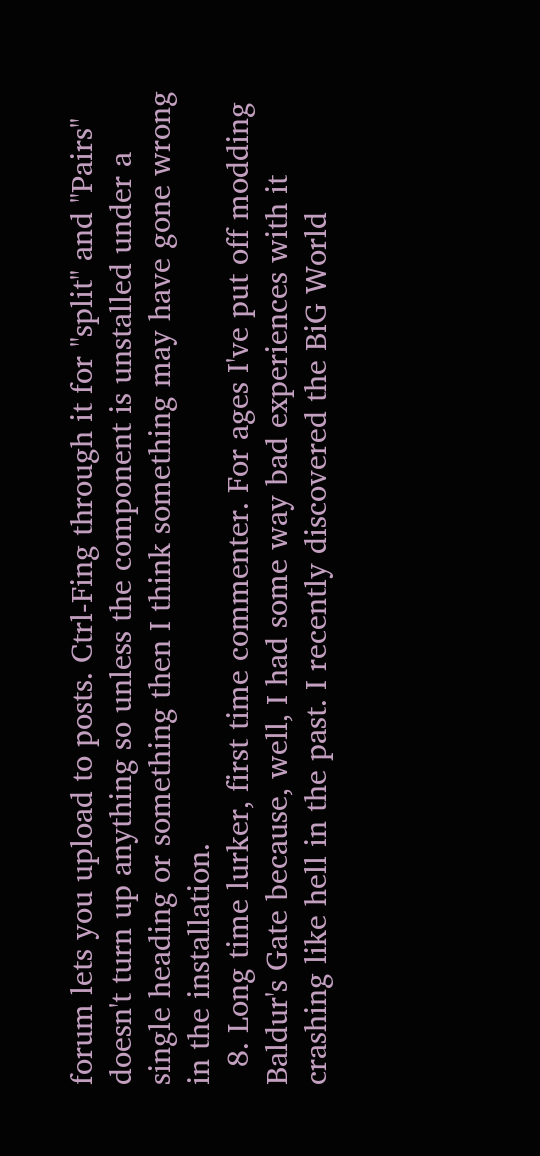forum lets you upload to posts. Ctrl-Fing through it for "split" and "Pairs" doesn't turn up anything so unless the component is unstalled under a single heading or something then I think something may have gone wrong in the installation.
  8. Long time lurker, first time commenter. For ages I've put off modding Baldur's Gate because, well, I had some way bad experiences with it crashing like hell in the past. I recently discovered the BiG World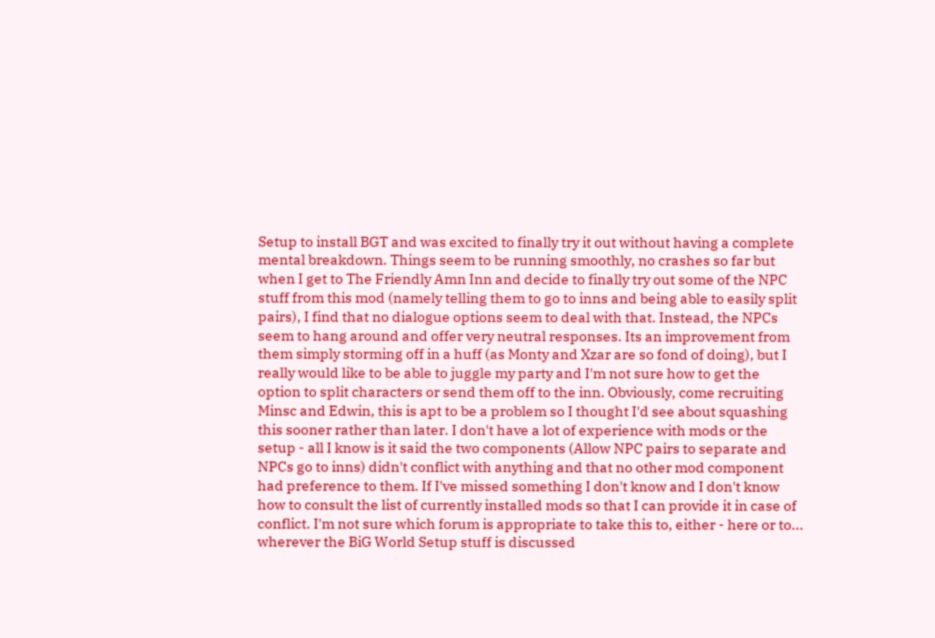Setup to install BGT and was excited to finally try it out without having a complete mental breakdown. Things seem to be running smoothly, no crashes so far but when I get to The Friendly Amn Inn and decide to finally try out some of the NPC stuff from this mod (namely telling them to go to inns and being able to easily split pairs), I find that no dialogue options seem to deal with that. Instead, the NPCs seem to hang around and offer very neutral responses. Its an improvement from them simply storming off in a huff (as Monty and Xzar are so fond of doing), but I really would like to be able to juggle my party and I'm not sure how to get the option to split characters or send them off to the inn. Obviously, come recruiting Minsc and Edwin, this is apt to be a problem so I thought I'd see about squashing this sooner rather than later. I don't have a lot of experience with mods or the setup - all I know is it said the two components (Allow NPC pairs to separate and NPCs go to inns) didn't conflict with anything and that no other mod component had preference to them. If I've missed something I don't know and I don't know how to consult the list of currently installed mods so that I can provide it in case of conflict. I'm not sure which forum is appropriate to take this to, either - here or to... wherever the BiG World Setup stuff is discussed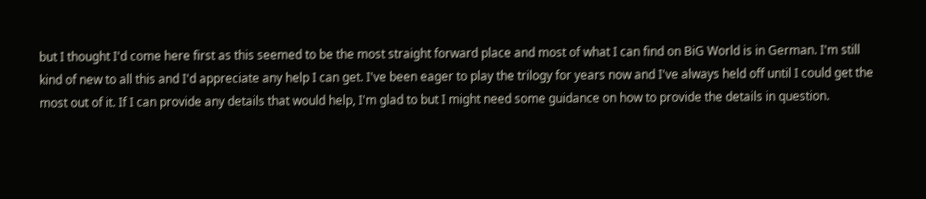but I thought I'd come here first as this seemed to be the most straight forward place and most of what I can find on BiG World is in German. I'm still kind of new to all this and I'd appreciate any help I can get. I've been eager to play the trilogy for years now and I've always held off until I could get the most out of it. If I can provide any details that would help, I'm glad to but I might need some guidance on how to provide the details in question.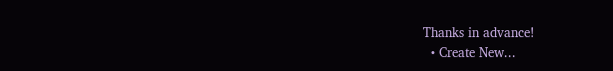Thanks in advance!
  • Create New...